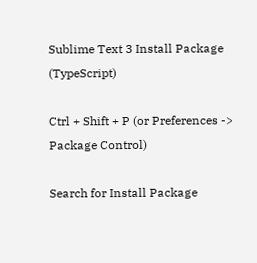Sublime Text 3 Install Package (TypeScript)

Ctrl + Shift + P (or Preferences -> Package Control)

Search for Install Package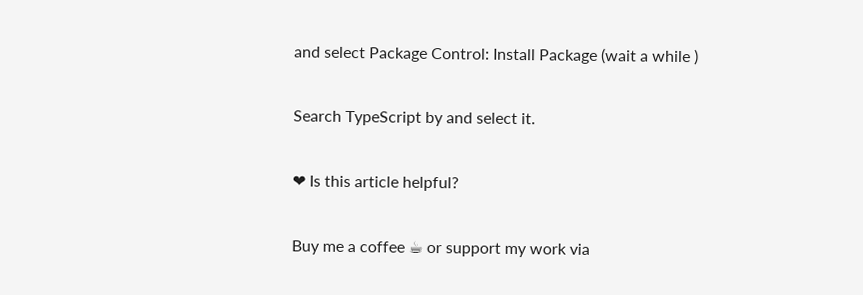and select Package Control: Install Package (wait a while )

Search TypeScript by and select it.

❤ Is this article helpful?

Buy me a coffee ☕ or support my work via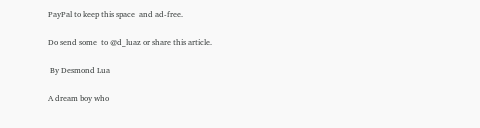PayPal to keep this space  and ad-free.

Do send some  to @d_luaz or share this article.

 By Desmond Lua

A dream boy who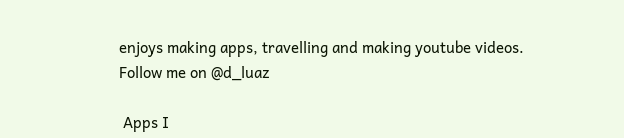enjoys making apps, travelling and making youtube videos. Follow me on @d_luaz

 Apps I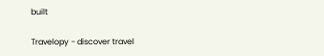built

Travelopy - discover travel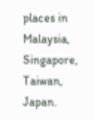places in Malaysia, Singapore, Taiwan, Japan.